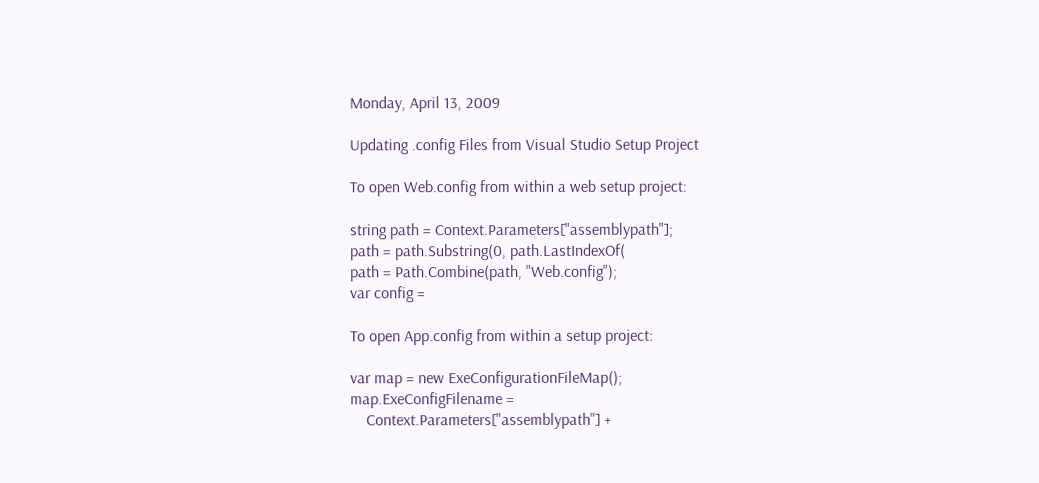Monday, April 13, 2009

Updating .config Files from Visual Studio Setup Project

To open Web.config from within a web setup project:

string path = Context.Parameters["assemblypath"];
path = path.Substring(0, path.LastIndexOf(
path = Path.Combine(path, "Web.config");
var config =

To open App.config from within a setup project:

var map = new ExeConfigurationFileMap();
map.ExeConfigFilename =
    Context.Parameters["assemblypath"] +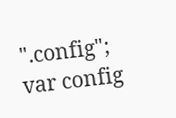".config";
var config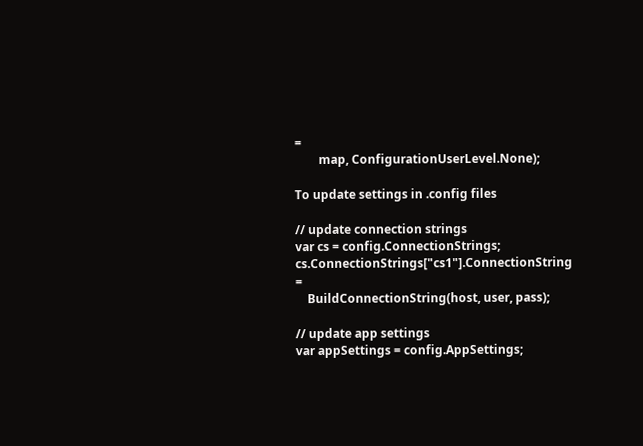=
        map, ConfigurationUserLevel.None);

To update settings in .config files

// update connection strings
var cs = config.ConnectionStrings;
cs.ConnectionStrings["cs1"].ConnectionString =
    BuildConnectionString(host, user, pass);

// update app settings
var appSettings = config.AppSettings;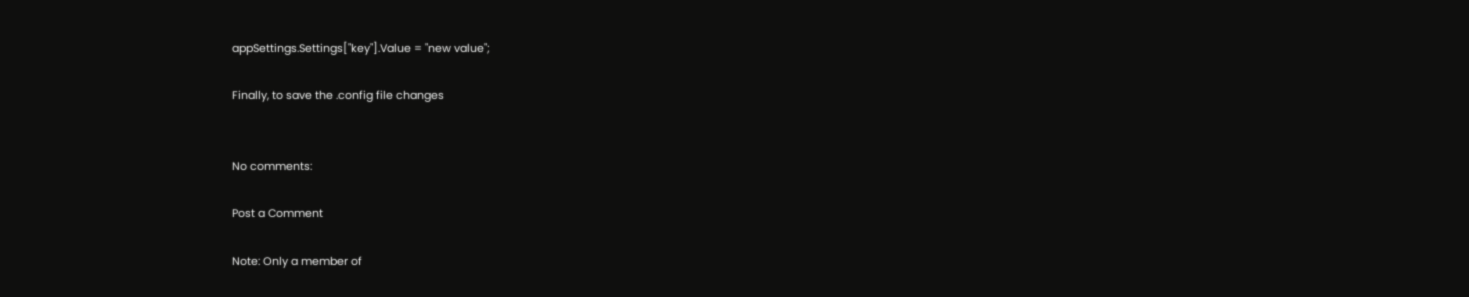appSettings.Settings["key"].Value = "new value";

Finally, to save the .config file changes


No comments:

Post a Comment

Note: Only a member of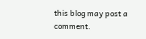this blog may post a comment.